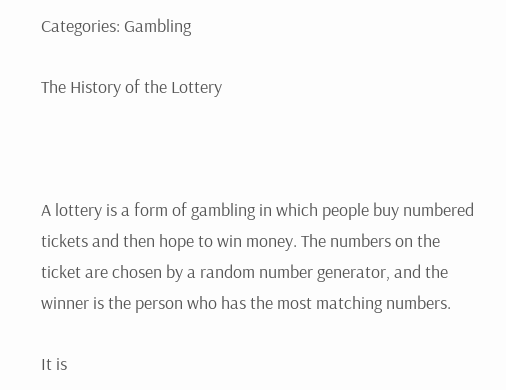Categories: Gambling

The History of the Lottery



A lottery is a form of gambling in which people buy numbered tickets and then hope to win money. The numbers on the ticket are chosen by a random number generator, and the winner is the person who has the most matching numbers.

It is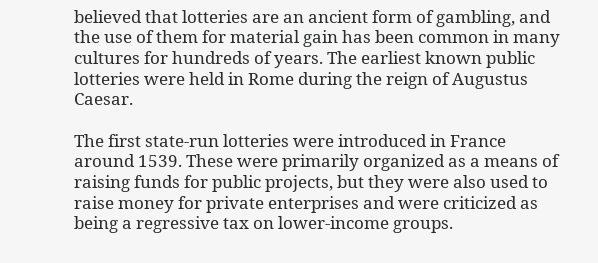believed that lotteries are an ancient form of gambling, and the use of them for material gain has been common in many cultures for hundreds of years. The earliest known public lotteries were held in Rome during the reign of Augustus Caesar.

The first state-run lotteries were introduced in France around 1539. These were primarily organized as a means of raising funds for public projects, but they were also used to raise money for private enterprises and were criticized as being a regressive tax on lower-income groups.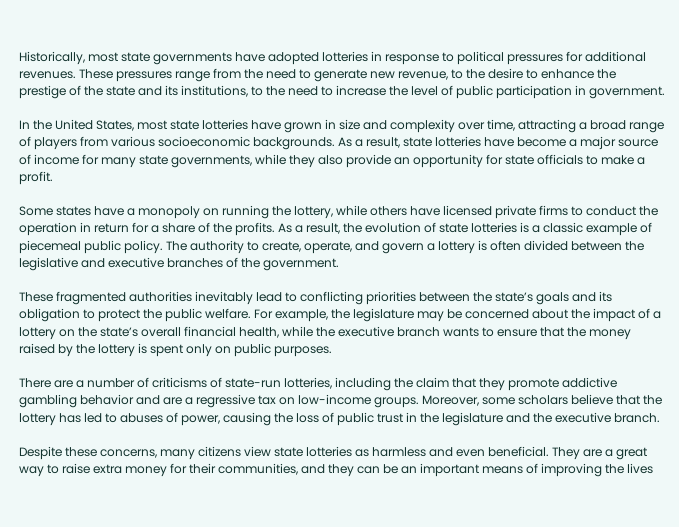Historically, most state governments have adopted lotteries in response to political pressures for additional revenues. These pressures range from the need to generate new revenue, to the desire to enhance the prestige of the state and its institutions, to the need to increase the level of public participation in government.

In the United States, most state lotteries have grown in size and complexity over time, attracting a broad range of players from various socioeconomic backgrounds. As a result, state lotteries have become a major source of income for many state governments, while they also provide an opportunity for state officials to make a profit.

Some states have a monopoly on running the lottery, while others have licensed private firms to conduct the operation in return for a share of the profits. As a result, the evolution of state lotteries is a classic example of piecemeal public policy. The authority to create, operate, and govern a lottery is often divided between the legislative and executive branches of the government.

These fragmented authorities inevitably lead to conflicting priorities between the state’s goals and its obligation to protect the public welfare. For example, the legislature may be concerned about the impact of a lottery on the state’s overall financial health, while the executive branch wants to ensure that the money raised by the lottery is spent only on public purposes.

There are a number of criticisms of state-run lotteries, including the claim that they promote addictive gambling behavior and are a regressive tax on low-income groups. Moreover, some scholars believe that the lottery has led to abuses of power, causing the loss of public trust in the legislature and the executive branch.

Despite these concerns, many citizens view state lotteries as harmless and even beneficial. They are a great way to raise extra money for their communities, and they can be an important means of improving the lives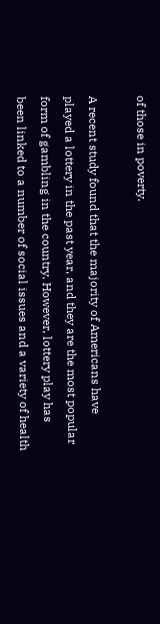of those in poverty.

A recent study found that the majority of Americans have played a lottery in the past year, and they are the most popular form of gambling in the country. However, lottery play has been linked to a number of social issues and a variety of health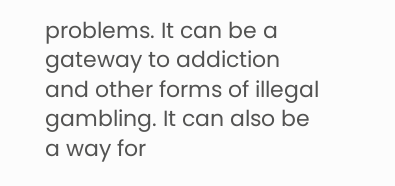problems. It can be a gateway to addiction and other forms of illegal gambling. It can also be a way for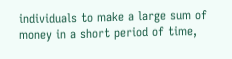individuals to make a large sum of money in a short period of time,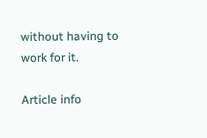without having to work for it.

Article info